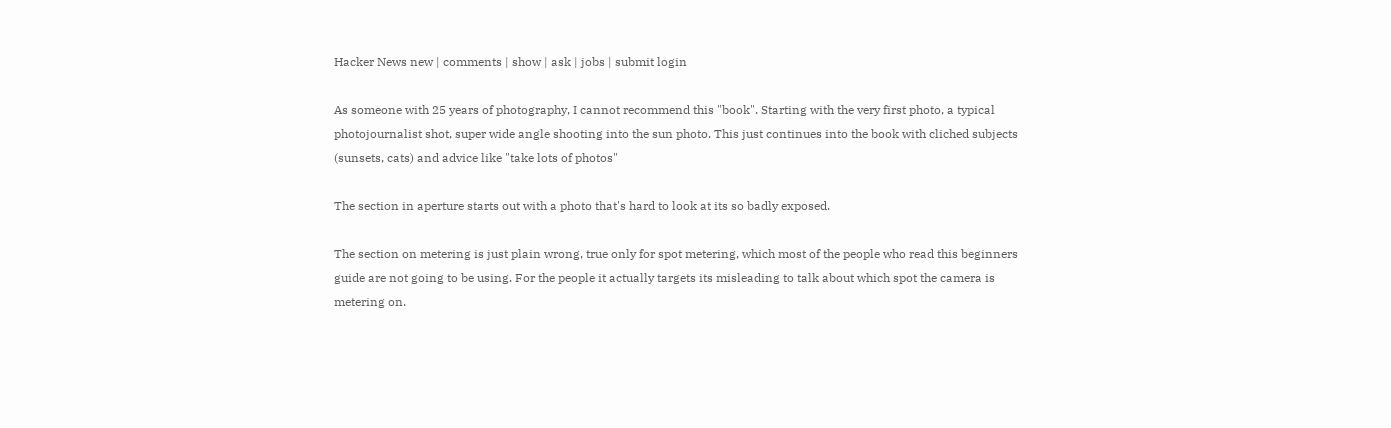Hacker News new | comments | show | ask | jobs | submit login

As someone with 25 years of photography, I cannot recommend this "book". Starting with the very first photo, a typical photojournalist shot, super wide angle shooting into the sun photo. This just continues into the book with cliched subjects (sunsets, cats) and advice like "take lots of photos"

The section in aperture starts out with a photo that's hard to look at its so badly exposed.

The section on metering is just plain wrong, true only for spot metering, which most of the people who read this beginners guide are not going to be using. For the people it actually targets its misleading to talk about which spot the camera is metering on.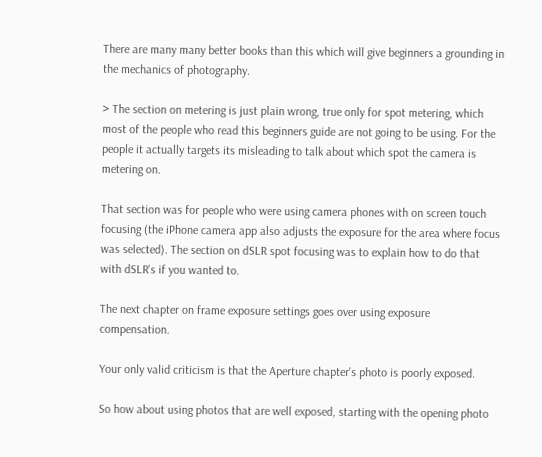There are many many better books than this which will give beginners a grounding in the mechanics of photography.

> The section on metering is just plain wrong, true only for spot metering, which most of the people who read this beginners guide are not going to be using. For the people it actually targets its misleading to talk about which spot the camera is metering on.

That section was for people who were using camera phones with on screen touch focusing (the iPhone camera app also adjusts the exposure for the area where focus was selected). The section on dSLR spot focusing was to explain how to do that with dSLR's if you wanted to.

The next chapter on frame exposure settings goes over using exposure compensation.

Your only valid criticism is that the Aperture chapter's photo is poorly exposed.

So how about using photos that are well exposed, starting with the opening photo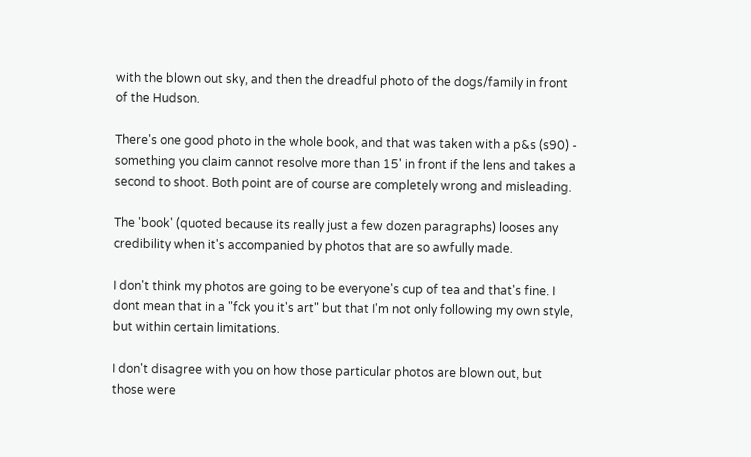with the blown out sky, and then the dreadful photo of the dogs/family in front of the Hudson.

There's one good photo in the whole book, and that was taken with a p&s (s90) - something you claim cannot resolve more than 15' in front if the lens and takes a second to shoot. Both point are of course are completely wrong and misleading.

The 'book' (quoted because its really just a few dozen paragraphs) looses any credibility when it's accompanied by photos that are so awfully made.

I don't think my photos are going to be everyone's cup of tea and that's fine. I dont mean that in a "fck you it's art" but that I'm not only following my own style, but within certain limitations.

I don't disagree with you on how those particular photos are blown out, but those were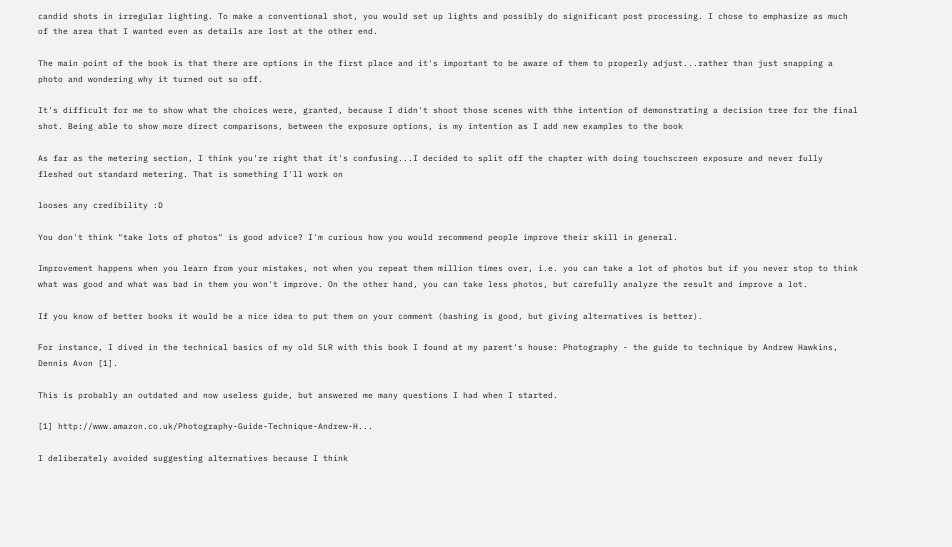candid shots in irregular lighting. To make a conventional shot, you would set up lights and possibly do significant post processing. I chose to emphasize as much of the area that I wanted even as details are lost at the other end.

The main point of the book is that there are options in the first place and it's important to be aware of them to properly adjust...rather than just snapping a photo and wondering why it turned out so off.

It's difficult for me to show what the choices were, granted, because I didn't shoot those scenes with thhe intention of demonstrating a decision tree for the final shot. Being able to show more direct comparisons, between the exposure options, is my intention as I add new examples to the book

As far as the metering section, I think you're right that it's confusing...I decided to split off the chapter with doing touchscreen exposure and never fully fleshed out standard metering. That is something I'll work on

looses any credibility :D

You don't think "take lots of photos" is good advice? I'm curious how you would recommend people improve their skill in general.

Improvement happens when you learn from your mistakes, not when you repeat them million times over, i.e. you can take a lot of photos but if you never stop to think what was good and what was bad in them you won't improve. On the other hand, you can take less photos, but carefully analyze the result and improve a lot.

If you know of better books it would be a nice idea to put them on your comment (bashing is good, but giving alternatives is better).

For instance, I dived in the technical basics of my old SLR with this book I found at my parent's house: Photography - the guide to technique by Andrew Hawkins, Dennis Avon [1].

This is probably an outdated and now useless guide, but answered me many questions I had when I started.

[1] http://www.amazon.co.uk/Photography-Guide-Technique-Andrew-H...

I deliberately avoided suggesting alternatives because I think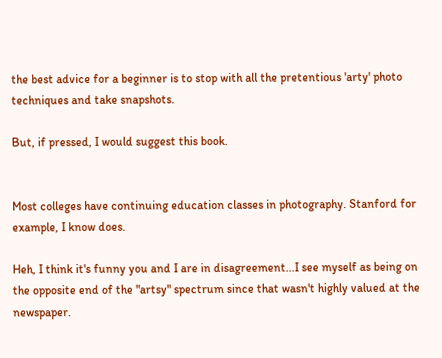the best advice for a beginner is to stop with all the pretentious 'arty' photo techniques and take snapshots.

But, if pressed, I would suggest this book.


Most colleges have continuing education classes in photography. Stanford for example, I know does.

Heh, I think it's funny you and I are in disagreement...I see myself as being on the opposite end of the "artsy" spectrum since that wasn't highly valued at the newspaper.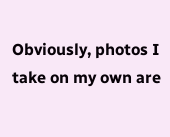Obviously, photos I take on my own are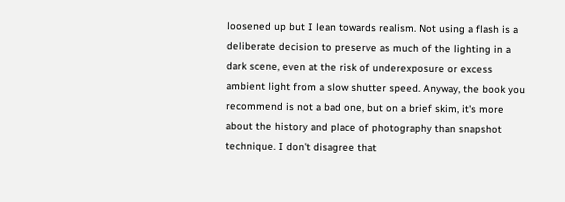loosened up but I lean towards realism. Not using a flash is a deliberate decision to preserve as much of the lighting in a dark scene, even at the risk of underexposure or excess ambient light from a slow shutter speed. Anyway, the book you recommend is not a bad one, but on a brief skim, it's more about the history and place of photography than snapshot technique. I don't disagree that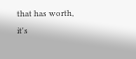that has worth, it's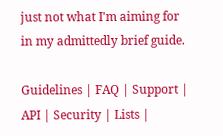just not what I'm aiming for in my admittedly brief guide.

Guidelines | FAQ | Support | API | Security | Lists |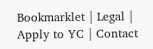Bookmarklet | Legal | Apply to YC | Contact